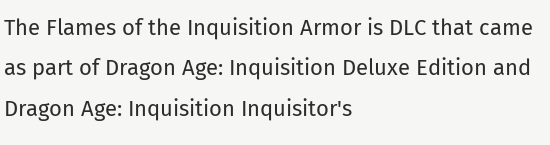The Flames of the Inquisition Armor is DLC that came as part of Dragon Age: Inquisition Deluxe Edition and Dragon Age: Inquisition Inquisitor's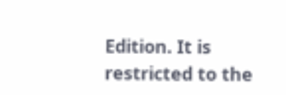Edition. It is restricted to the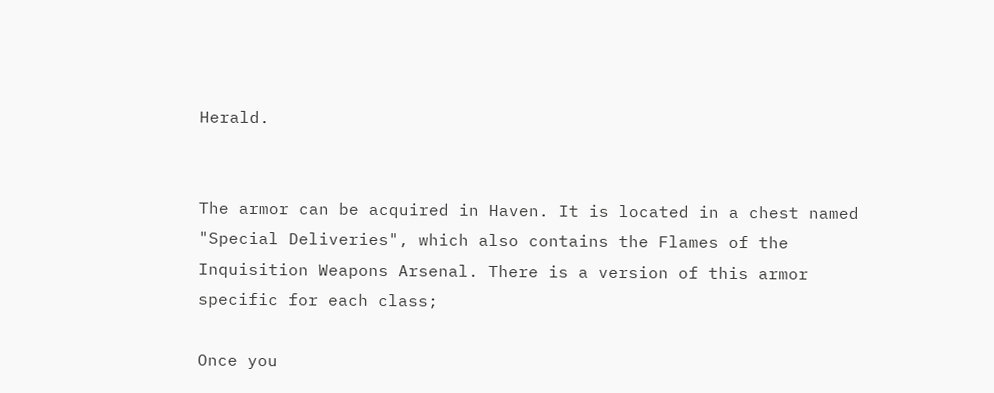Herald.


The armor can be acquired in Haven. It is located in a chest named "Special Deliveries", which also contains the Flames of the Inquisition Weapons Arsenal. There is a version of this armor specific for each class;

Once you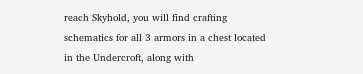reach Skyhold, you will find crafting schematics for all 3 armors in a chest located in the Undercroft, along with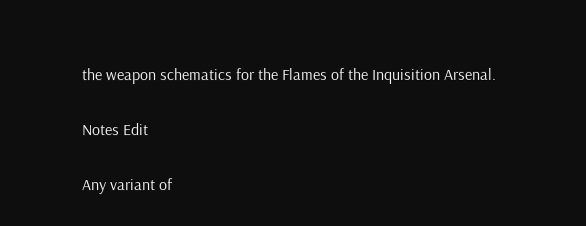the weapon schematics for the Flames of the Inquisition Arsenal.

Notes Edit

Any variant of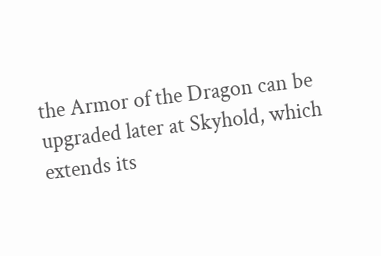the Armor of the Dragon can be upgraded later at Skyhold, which extends its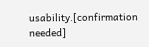usability.[confirmation needed]